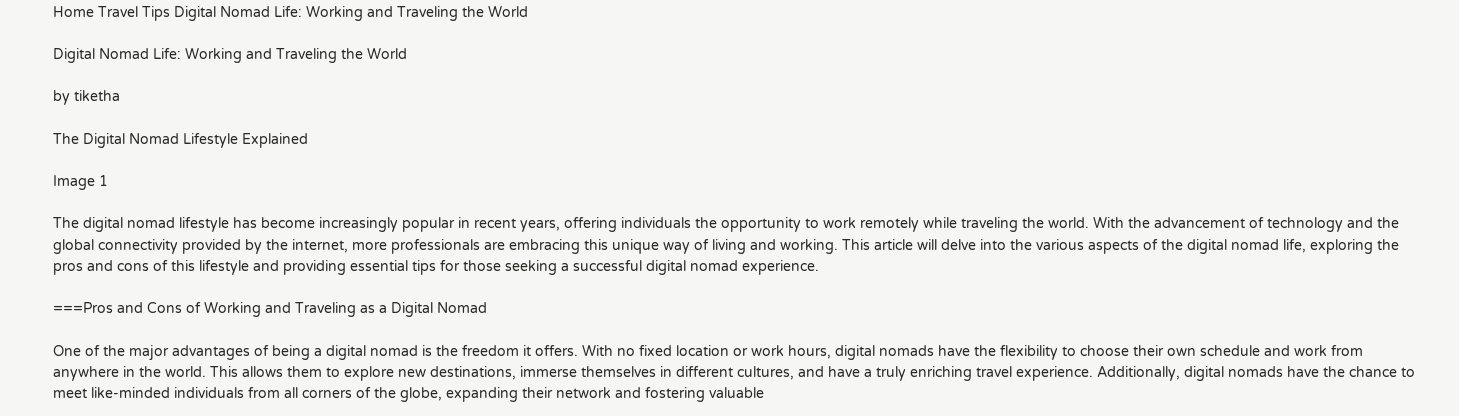Home Travel Tips Digital Nomad Life: Working and Traveling the World

Digital Nomad Life: Working and Traveling the World

by tiketha

The Digital Nomad Lifestyle Explained

Image 1

The digital nomad lifestyle has become increasingly popular in recent years, offering individuals the opportunity to work remotely while traveling the world. With the advancement of technology and the global connectivity provided by the internet, more professionals are embracing this unique way of living and working. This article will delve into the various aspects of the digital nomad life, exploring the pros and cons of this lifestyle and providing essential tips for those seeking a successful digital nomad experience.

===Pros and Cons of Working and Traveling as a Digital Nomad

One of the major advantages of being a digital nomad is the freedom it offers. With no fixed location or work hours, digital nomads have the flexibility to choose their own schedule and work from anywhere in the world. This allows them to explore new destinations, immerse themselves in different cultures, and have a truly enriching travel experience. Additionally, digital nomads have the chance to meet like-minded individuals from all corners of the globe, expanding their network and fostering valuable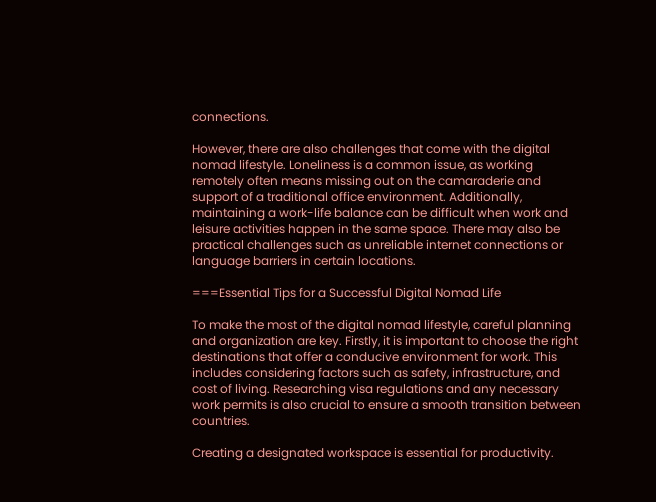connections.

However, there are also challenges that come with the digital nomad lifestyle. Loneliness is a common issue, as working remotely often means missing out on the camaraderie and support of a traditional office environment. Additionally, maintaining a work-life balance can be difficult when work and leisure activities happen in the same space. There may also be practical challenges such as unreliable internet connections or language barriers in certain locations.

===Essential Tips for a Successful Digital Nomad Life

To make the most of the digital nomad lifestyle, careful planning and organization are key. Firstly, it is important to choose the right destinations that offer a conducive environment for work. This includes considering factors such as safety, infrastructure, and cost of living. Researching visa regulations and any necessary work permits is also crucial to ensure a smooth transition between countries.

Creating a designated workspace is essential for productivity.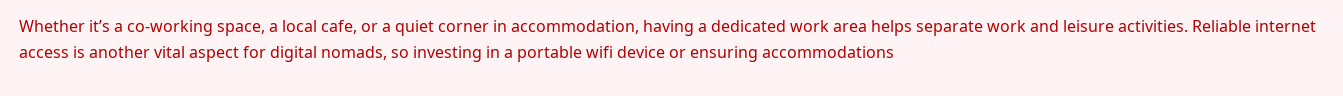Whether it’s a co-working space, a local cafe, or a quiet corner in accommodation, having a dedicated work area helps separate work and leisure activities. Reliable internet access is another vital aspect for digital nomads, so investing in a portable wifi device or ensuring accommodations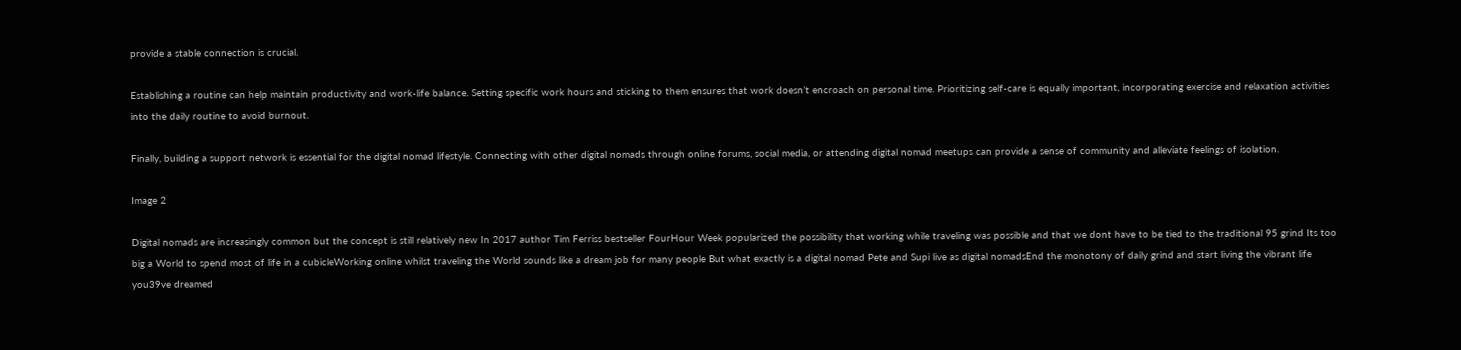provide a stable connection is crucial.

Establishing a routine can help maintain productivity and work-life balance. Setting specific work hours and sticking to them ensures that work doesn’t encroach on personal time. Prioritizing self-care is equally important, incorporating exercise and relaxation activities into the daily routine to avoid burnout.

Finally, building a support network is essential for the digital nomad lifestyle. Connecting with other digital nomads through online forums, social media, or attending digital nomad meetups can provide a sense of community and alleviate feelings of isolation.

Image 2

Digital nomads are increasingly common but the concept is still relatively new In 2017 author Tim Ferriss bestseller FourHour Week popularized the possibility that working while traveling was possible and that we dont have to be tied to the traditional 95 grind Its too big a World to spend most of life in a cubicleWorking online whilst traveling the World sounds like a dream job for many people But what exactly is a digital nomad Pete and Supi live as digital nomadsEnd the monotony of daily grind and start living the vibrant life you39ve dreamed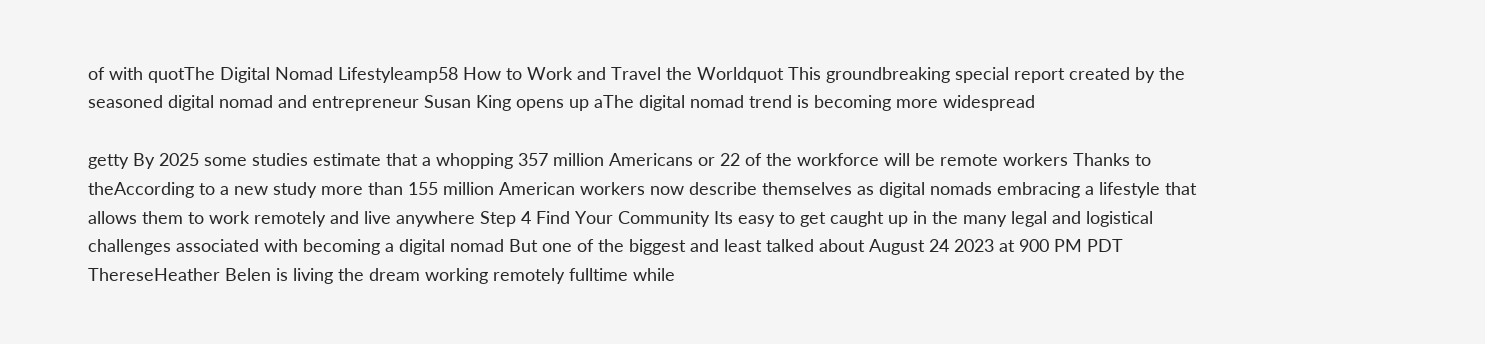of with quotThe Digital Nomad Lifestyleamp58 How to Work and Travel the Worldquot This groundbreaking special report created by the seasoned digital nomad and entrepreneur Susan King opens up aThe digital nomad trend is becoming more widespread

getty By 2025 some studies estimate that a whopping 357 million Americans or 22 of the workforce will be remote workers Thanks to theAccording to a new study more than 155 million American workers now describe themselves as digital nomads embracing a lifestyle that allows them to work remotely and live anywhere Step 4 Find Your Community Its easy to get caught up in the many legal and logistical challenges associated with becoming a digital nomad But one of the biggest and least talked about August 24 2023 at 900 PM PDT ThereseHeather Belen is living the dream working remotely fulltime while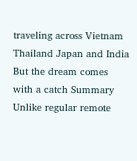traveling across Vietnam Thailand Japan and India But the dream comes with a catch Summary Unlike regular remote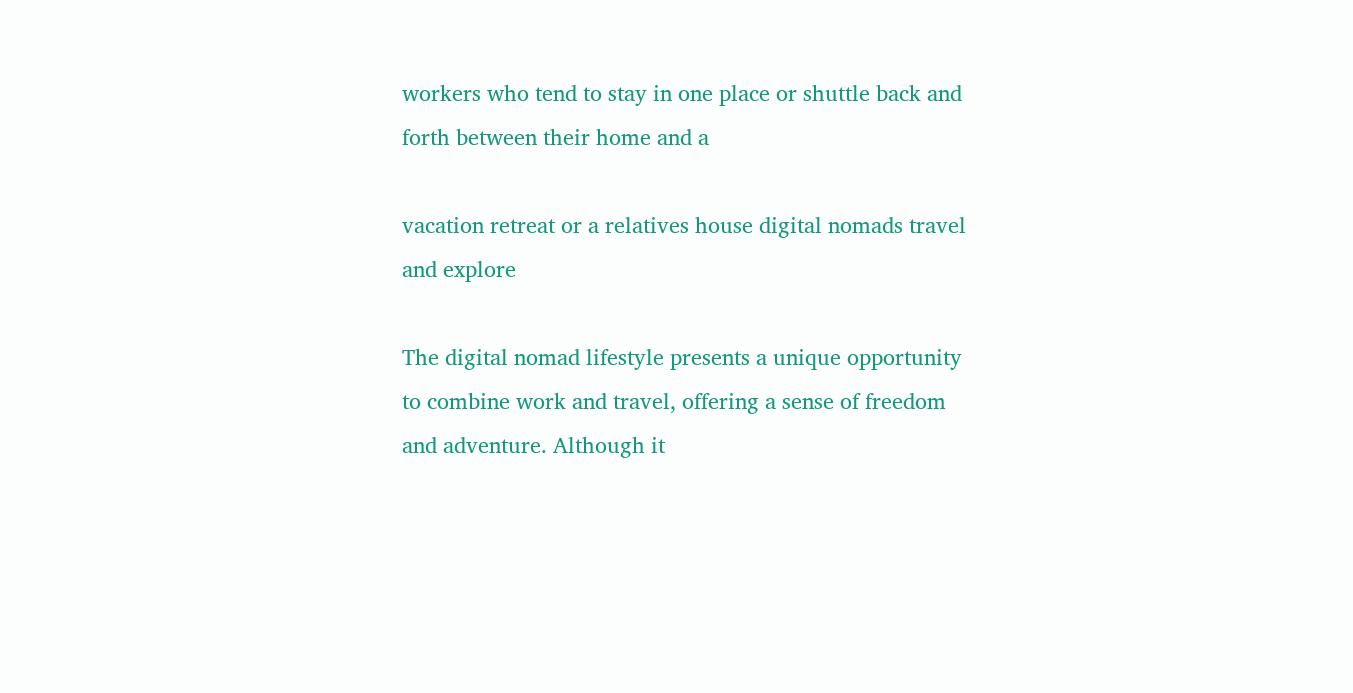workers who tend to stay in one place or shuttle back and forth between their home and a

vacation retreat or a relatives house digital nomads travel and explore

The digital nomad lifestyle presents a unique opportunity to combine work and travel, offering a sense of freedom and adventure. Although it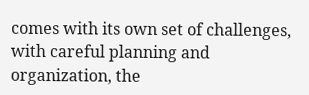comes with its own set of challenges, with careful planning and organization, the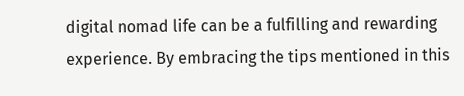digital nomad life can be a fulfilling and rewarding experience. By embracing the tips mentioned in this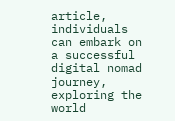article, individuals can embark on a successful digital nomad journey, exploring the world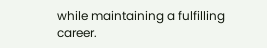while maintaining a fulfilling career.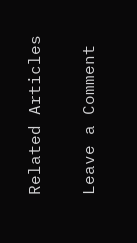Related Articles

Leave a Comment